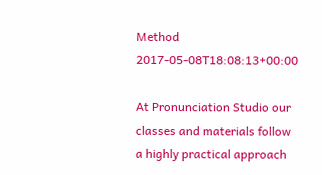Method 2017-05-08T18:08:13+00:00

At Pronunciation Studio our classes and materials follow a highly practical approach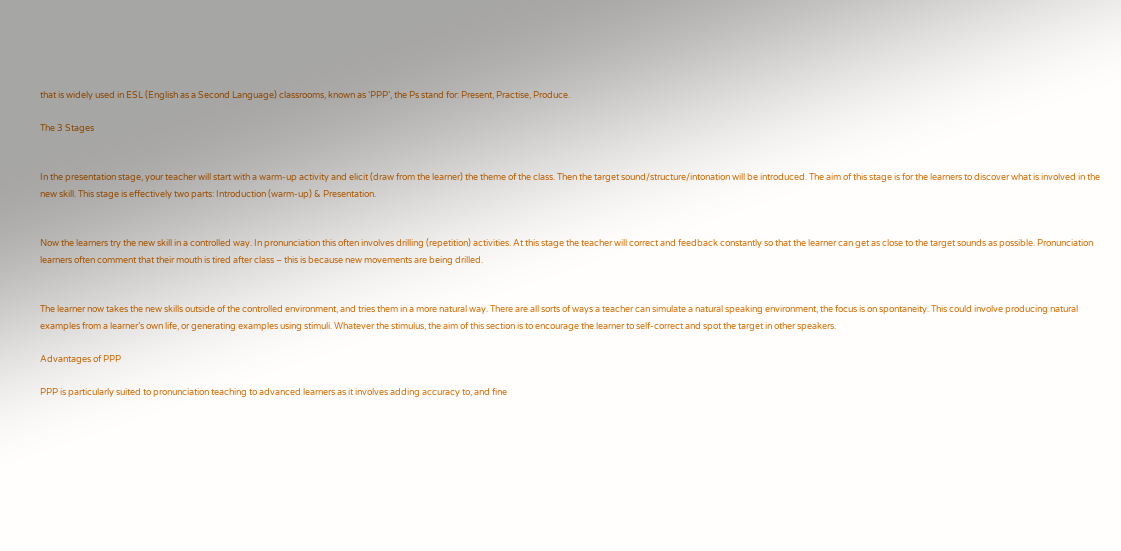that is widely used in ESL (English as a Second Language) classrooms, known as ‘PPP’, the Ps stand for: Present, Practise, Produce.

The 3 Stages


In the presentation stage, your teacher will start with a warm-up activity and elicit (draw from the learner) the theme of the class. Then the target sound/structure/intonation will be introduced. The aim of this stage is for the learners to discover what is involved in the new skill. This stage is effectively two parts: Introduction (warm-up) & Presentation.


Now the learners try the new skill in a controlled way. In pronunciation this often involves drilling (repetition) activities. At this stage the teacher will correct and feedback constantly so that the learner can get as close to the target sounds as possible. Pronunciation learners often comment that their mouth is tired after class – this is because new movements are being drilled.


The learner now takes the new skills outside of the controlled environment, and tries them in a more natural way. There are all sorts of ways a teacher can simulate a natural speaking environment, the focus is on spontaneity. This could involve producing natural examples from a learner’s own life, or generating examples using stimuli. Whatever the stimulus, the aim of this section is to encourage the learner to self-correct and spot the target in other speakers.

Advantages of PPP

PPP is particularly suited to pronunciation teaching to advanced learners as it involves adding accuracy to, and fine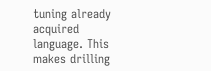tuning already acquired language. This makes drilling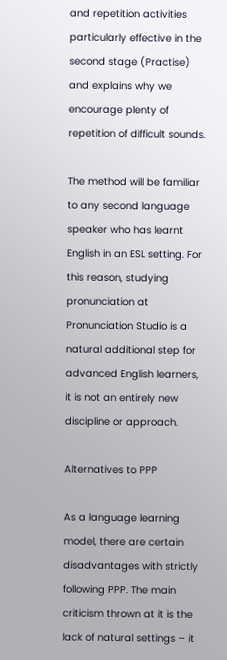and repetition activities particularly effective in the second stage (Practise) and explains why we encourage plenty of repetition of difficult sounds.

The method will be familiar to any second language speaker who has learnt English in an ESL setting. For this reason, studying pronunciation at Pronunciation Studio is a natural additional step for advanced English learners, it is not an entirely new discipline or approach.

Alternatives to PPP

As a language learning model, there are certain disadvantages with strictly following PPP. The main criticism thrown at it is the lack of natural settings – it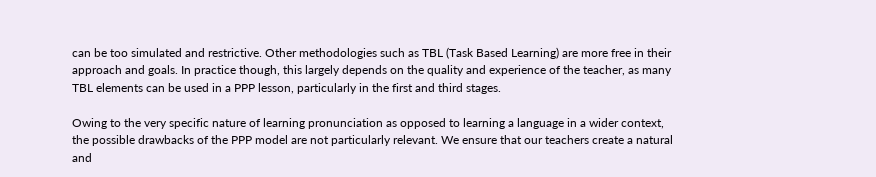can be too simulated and restrictive. Other methodologies such as TBL (Task Based Learning) are more free in their approach and goals. In practice though, this largely depends on the quality and experience of the teacher, as many TBL elements can be used in a PPP lesson, particularly in the first and third stages.

Owing to the very specific nature of learning pronunciation as opposed to learning a language in a wider context, the possible drawbacks of the PPP model are not particularly relevant. We ensure that our teachers create a natural and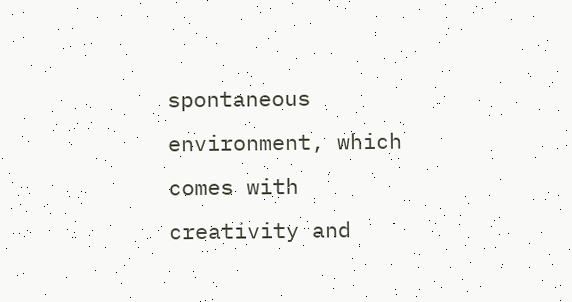spontaneous environment, which comes with creativity and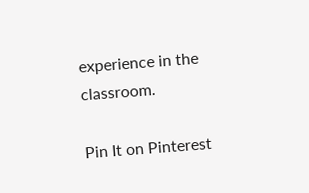experience in the classroom.

Pin It on Pinterest